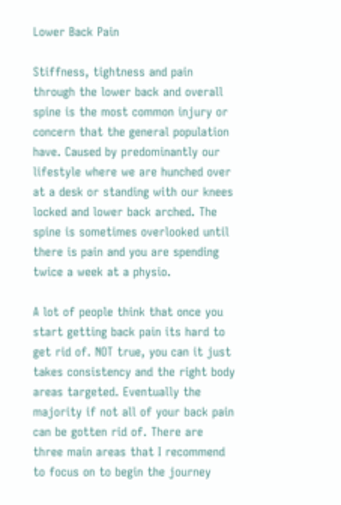Lower Back Pain

Stiffness, tightness and pain through the lower back and overall spine is the most common injury or concern that the general population have. Caused by predominantly our lifestyle where we are hunched over at a desk or standing with our knees locked and lower back arched. The spine is sometimes overlooked until there is pain and you are spending twice a week at a physio.

A lot of people think that once you start getting back pain its hard to get rid of. NOT true, you can it just takes consistency and the right body areas targeted. Eventually the majority if not all of your back pain can be gotten rid of. There are three main areas that I recommend to focus on to begin the journey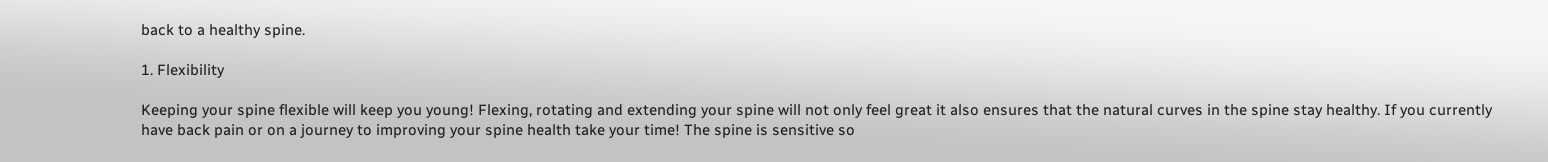back to a healthy spine.

1. Flexibility

Keeping your spine flexible will keep you young! Flexing, rotating and extending your spine will not only feel great it also ensures that the natural curves in the spine stay healthy. If you currently have back pain or on a journey to improving your spine health take your time! The spine is sensitive so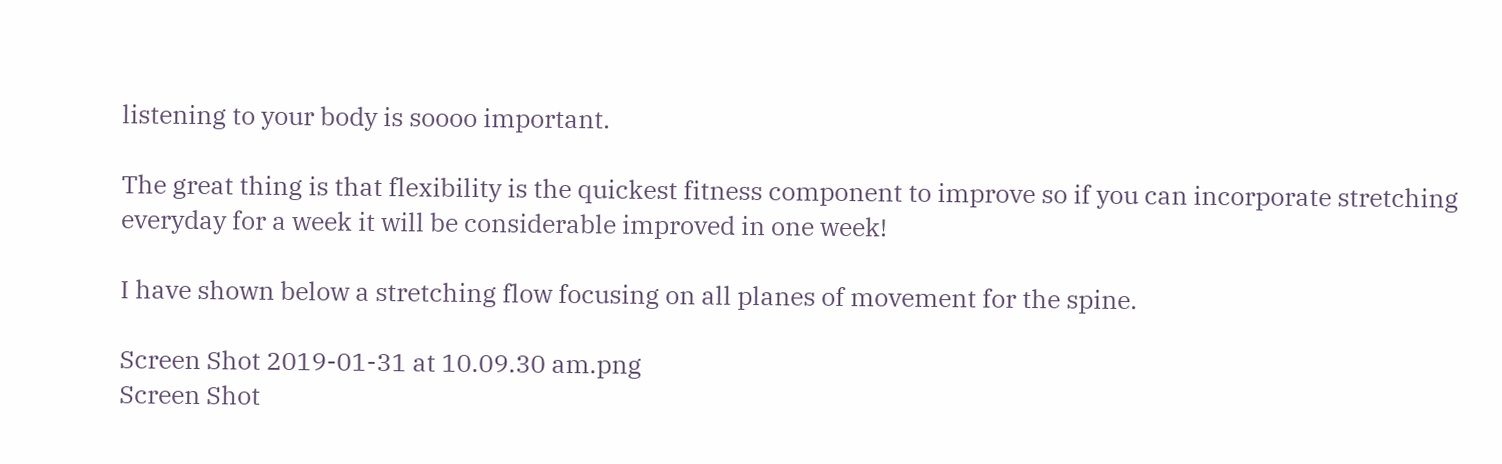listening to your body is soooo important.

The great thing is that flexibility is the quickest fitness component to improve so if you can incorporate stretching everyday for a week it will be considerable improved in one week!

I have shown below a stretching flow focusing on all planes of movement for the spine.

Screen Shot 2019-01-31 at 10.09.30 am.png
Screen Shot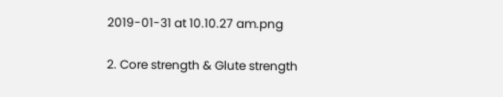2019-01-31 at 10.10.27 am.png

2. Core strength & Glute strength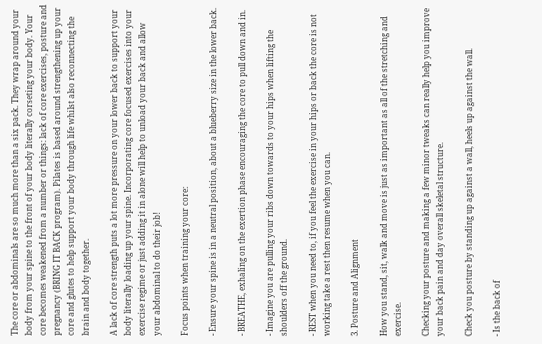The core or abdominals are so much more than a six pack. They wrap around your body from your spine to the front of your body literally corseting your body. Your core becomes weakened from a number or things: lack of core exercises, posture and pregnancy (BRING IT BACK program). Pilates is based around strengthening up your core and glutes to help support your body through life whilst also reconnecting the brain and body together.

A lack of core strength puts a lot more pressure on your lower back to support your body literally loading up your spine. Incorporating core focused exercises into your exercise regime or just adding it in alone will help to unload your back and allow your abdominal to do their job!

Focus points when training your core:

- Ensure your spine is in a neutral position, about a blueberry size in the lower back.

- BREATHE, exhaling on the exertion phase encouraging the core to pull down and in.

- Imagine you are pulling your ribs down towards to your hips when lifting the shoulders off the ground.

- REST when you need to, if you feel the exercise in your hips or back the core is not working take a rest then resume when you can.

3. Posture and Alignment

How you stand, sit, walk and move is just as important as all of the stretching and exercise.

Checking your posture and making a few minor tweaks can really help you improve your back pain and day overall skeletal structure.

Check you posture by standing up against a wall, heels up against the wall.

- Is the back of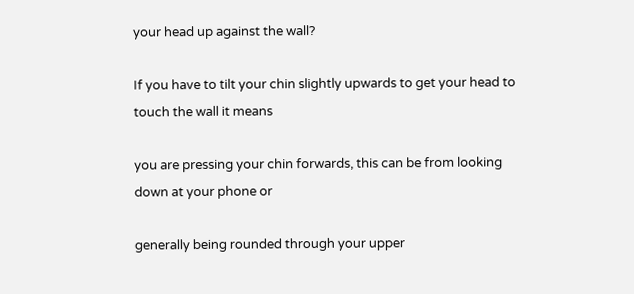your head up against the wall?

If you have to tilt your chin slightly upwards to get your head to touch the wall it means

you are pressing your chin forwards, this can be from looking down at your phone or

generally being rounded through your upper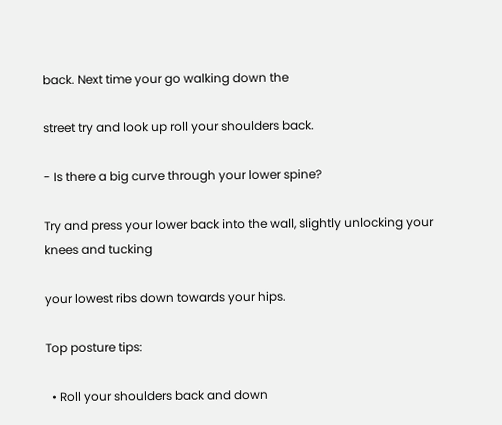back. Next time your go walking down the

street try and look up roll your shoulders back.

- Is there a big curve through your lower spine?

Try and press your lower back into the wall, slightly unlocking your knees and tucking

your lowest ribs down towards your hips.

Top posture tips:

  • Roll your shoulders back and down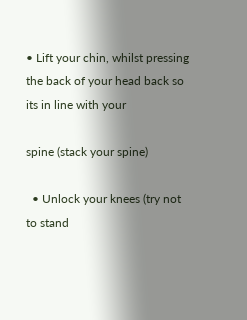• Lift your chin, whilst pressing the back of your head back so its in line with your

spine (stack your spine)

  • Unlock your knees (try not to stand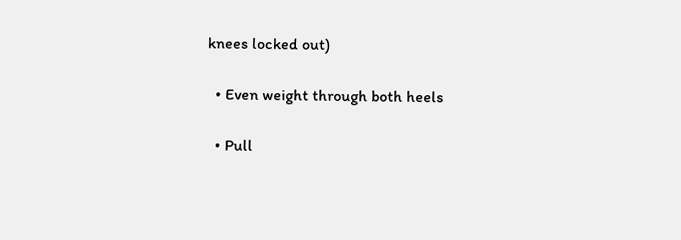knees locked out)

  • Even weight through both heels

  • Pull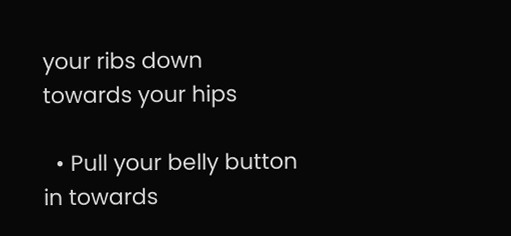your ribs down towards your hips

  • Pull your belly button in towards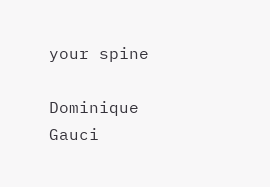your spine

Dominique Gauci